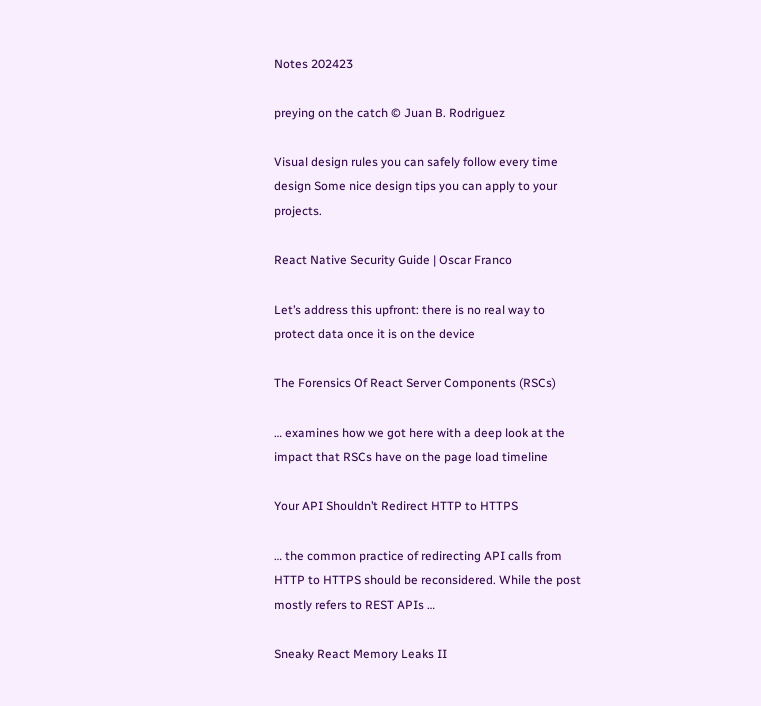Notes 202423

preying on the catch © Juan B. Rodriguez

Visual design rules you can safely follow every time design Some nice design tips you can apply to your projects.

React Native Security Guide | Oscar Franco

Let’s address this upfront: there is no real way to protect data once it is on the device

The Forensics Of React Server Components (RSCs)

… examines how we got here with a deep look at the impact that RSCs have on the page load timeline

Your API Shouldn’t Redirect HTTP to HTTPS

… the common practice of redirecting API calls from HTTP to HTTPS should be reconsidered. While the post mostly refers to REST APIs …

Sneaky React Memory Leaks II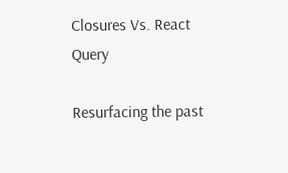Closures Vs. React Query

Resurfacing the past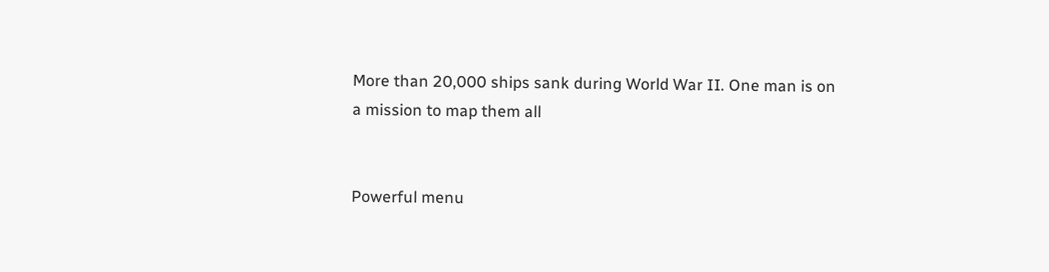More than 20,000 ships sank during World War II. One man is on a mission to map them all


Powerful menu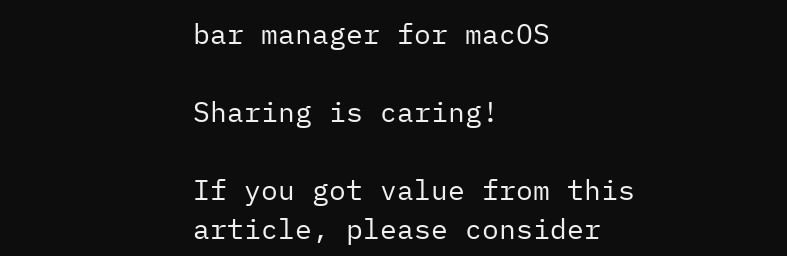bar manager for macOS

Sharing is caring!

If you got value from this article, please consider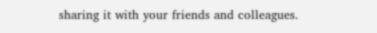sharing it with your friends and colleagues.